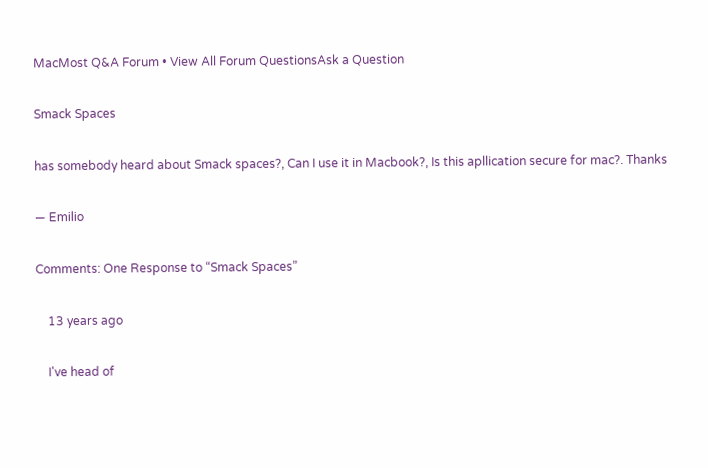MacMost Q&A Forum • View All Forum QuestionsAsk a Question

Smack Spaces

has somebody heard about Smack spaces?, Can I use it in Macbook?, Is this apllication secure for mac?. Thanks

— Emilio

Comments: One Response to “Smack Spaces”

    13 years ago

    I've head of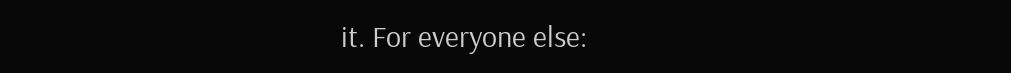it. For everyone else: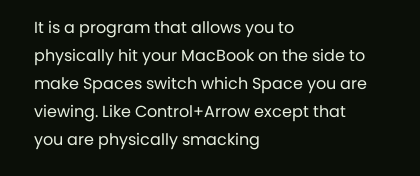It is a program that allows you to physically hit your MacBook on the side to make Spaces switch which Space you are viewing. Like Control+Arrow except that you are physically smacking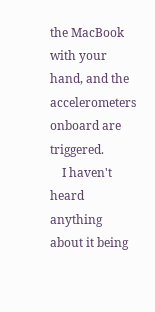the MacBook with your hand, and the accelerometers onboard are triggered.
    I haven't heard anything about it being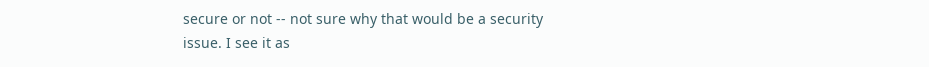secure or not -- not sure why that would be a security issue. I see it as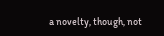a novelty, though, not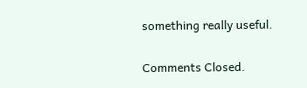something really useful.

Comments Closed.